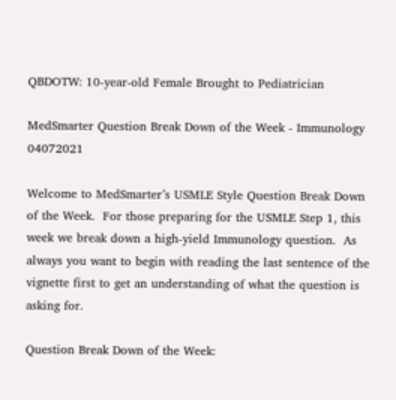QBDOTW: 10-year-old Female Brought to Pediatrician

MedSmarter Question Break Down of the Week - Immunology 04072021

Welcome to MedSmarter’s USMLE Style Question Break Down of the Week.  For those preparing for the USMLE Step 1, this week we break down a high-yield Immunology question.  As always you want to begin with reading the last sentence of the vignette first to get an understanding of what the question is asking for.

Question Break Down of the Week: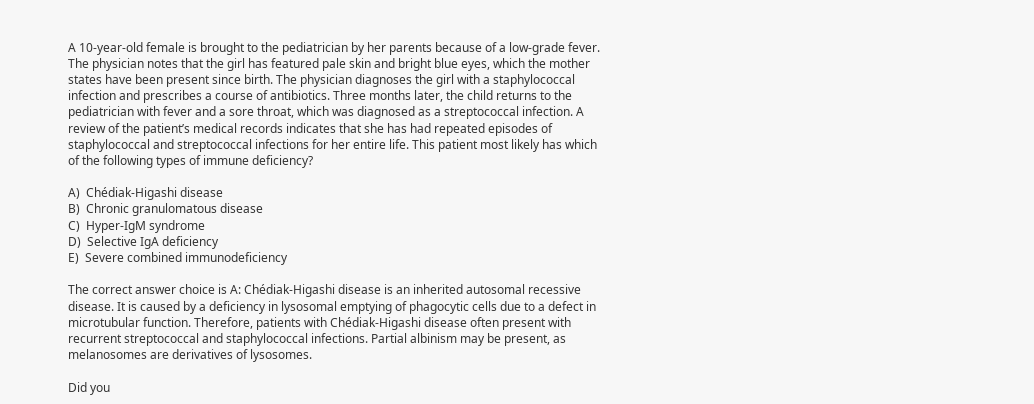A 10-year-old female is brought to the pediatrician by her parents because of a low-grade fever. The physician notes that the girl has featured pale skin and bright blue eyes, which the mother states have been present since birth. The physician diagnoses the girl with a staphylococcal infection and prescribes a course of antibiotics. Three months later, the child returns to the pediatrician with fever and a sore throat, which was diagnosed as a streptococcal infection. A review of the patient’s medical records indicates that she has had repeated episodes of staphylococcal and streptococcal infections for her entire life. This patient most likely has which of the following types of immune deficiency?

A)  Chédiak-Higashi disease
B)  Chronic granulomatous disease
C)  Hyper-IgM syndrome
D)  Selective IgA deficiency
E)  Severe combined immunodeficiency

The correct answer choice is A: Chédiak-Higashi disease is an inherited autosomal recessive disease. It is caused by a deficiency in lysosomal emptying of phagocytic cells due to a defect in microtubular function. Therefore, patients with Chédiak-Higashi disease often present with recurrent streptococcal and staphylococcal infections. Partial albinism may be present, as melanosomes are derivatives of lysosomes.

Did you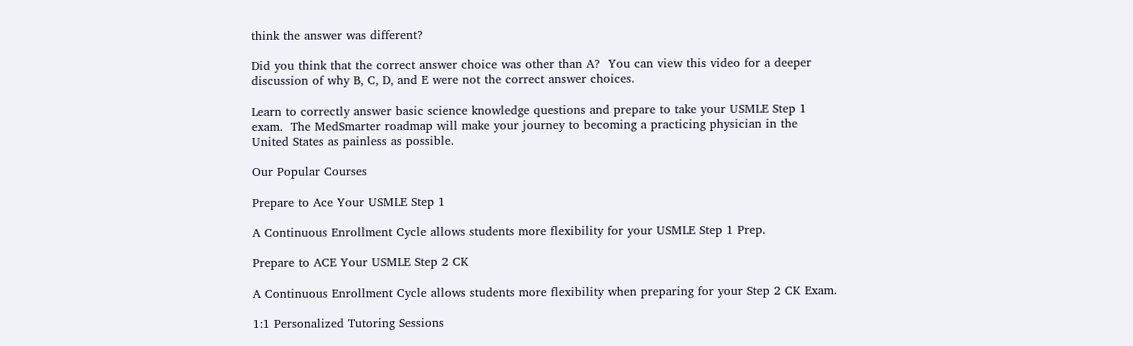think the answer was different?

Did you think that the correct answer choice was other than A?  You can view this video for a deeper discussion of why B, C, D, and E were not the correct answer choices.

Learn to correctly answer basic science knowledge questions and prepare to take your USMLE Step 1 exam.  The MedSmarter roadmap will make your journey to becoming a practicing physician in the United States as painless as possible.

Our Popular Courses

Prepare to Ace Your USMLE Step 1

A Continuous Enrollment Cycle allows students more flexibility for your USMLE Step 1 Prep.

Prepare to ACE Your USMLE Step 2 CK

A Continuous Enrollment Cycle allows students more flexibility when preparing for your Step 2 CK Exam.

1:1 Personalized Tutoring Sessions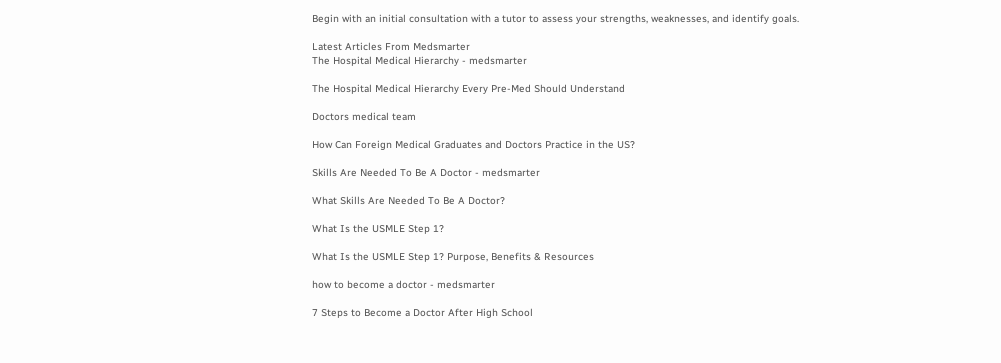Begin with an initial consultation with a tutor to assess your strengths, weaknesses, and identify goals.

Latest Articles From Medsmarter
The Hospital Medical Hierarchy - medsmarter

The Hospital Medical Hierarchy Every Pre-Med Should Understand

Doctors medical team

How Can Foreign Medical Graduates and Doctors Practice in the US?

Skills Are Needed To Be A Doctor - medsmarter

What Skills Are Needed To Be A Doctor?

What Is the USMLE Step 1?

What Is the USMLE Step 1? Purpose, Benefits & Resources

how to become a doctor - medsmarter

7 Steps to Become a Doctor After High School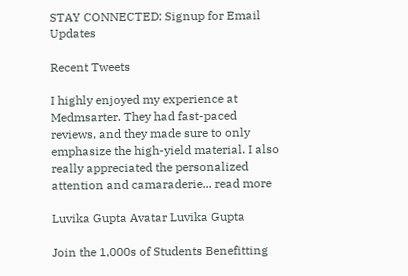STAY CONNECTED: Signup for Email Updates

Recent Tweets

I highly enjoyed my experience at Medmsarter. They had fast-paced reviews, and they made sure to only emphasize the high-yield material. I also really appreciated the personalized attention and camaraderie... read more

Luvika Gupta Avatar Luvika Gupta

Join the 1,000s of Students Benefitting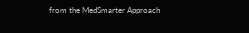from the MedSmarter Approach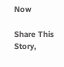Now

Share This Story,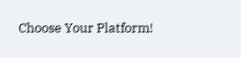Choose Your Platform!